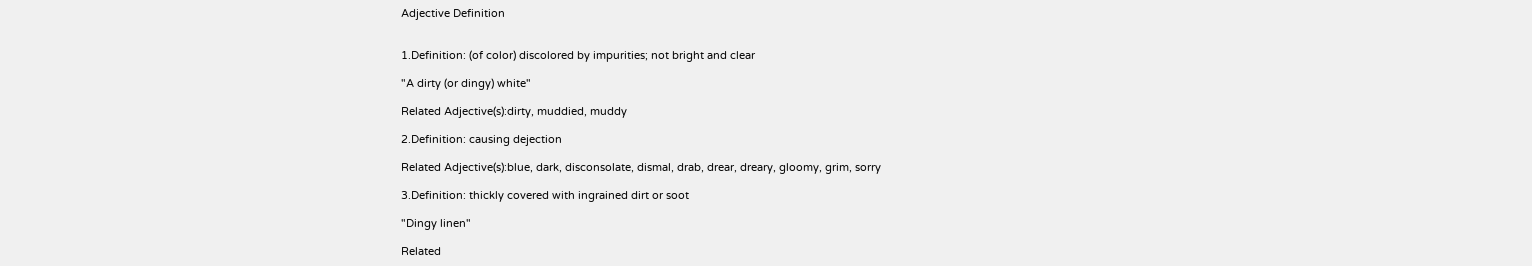Adjective Definition


1.Definition: (of color) discolored by impurities; not bright and clear

"A dirty (or dingy) white"

Related Adjective(s):dirty, muddied, muddy

2.Definition: causing dejection

Related Adjective(s):blue, dark, disconsolate, dismal, drab, drear, dreary, gloomy, grim, sorry

3.Definition: thickly covered with ingrained dirt or soot

"Dingy linen"

Related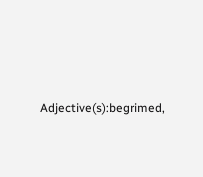Adjective(s):begrimed,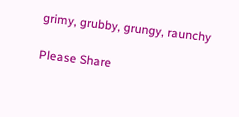grimy, grubby, grungy, raunchy

Please Share